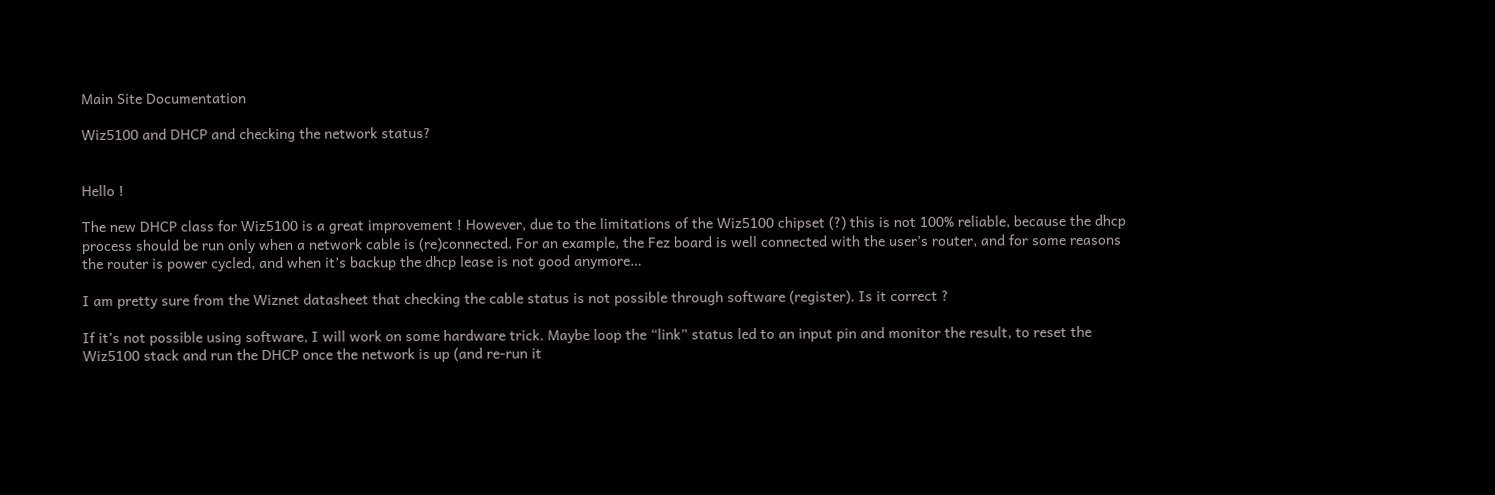Main Site Documentation

Wiz5100 and DHCP and checking the network status?


Hello !

The new DHCP class for Wiz5100 is a great improvement ! However, due to the limitations of the Wiz5100 chipset (?) this is not 100% reliable, because the dhcp process should be run only when a network cable is (re)connected. For an example, the Fez board is well connected with the user’s router, and for some reasons the router is power cycled, and when it’s backup the dhcp lease is not good anymore…

I am pretty sure from the Wiznet datasheet that checking the cable status is not possible through software (register). Is it correct ?

If it’s not possible using software, I will work on some hardware trick. Maybe loop the “link” status led to an input pin and monitor the result, to reset the Wiz5100 stack and run the DHCP once the network is up (and re-run it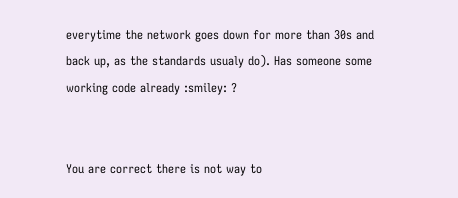everytime the network goes down for more than 30s and back up, as the standards usualy do). Has someone some working code already :smiley: ?


You are correct there is not way to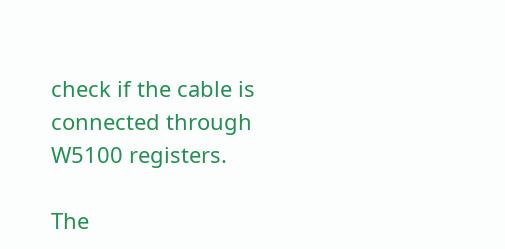check if the cable is connected through W5100 registers.

The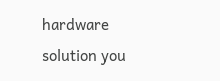hardware solution you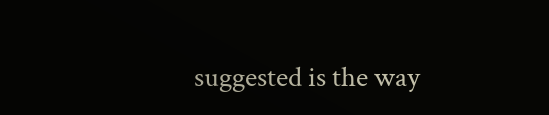suggested is the way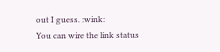out I guess. :wink:
You can wire the link status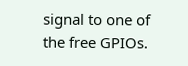signal to one of the free GPIOs.